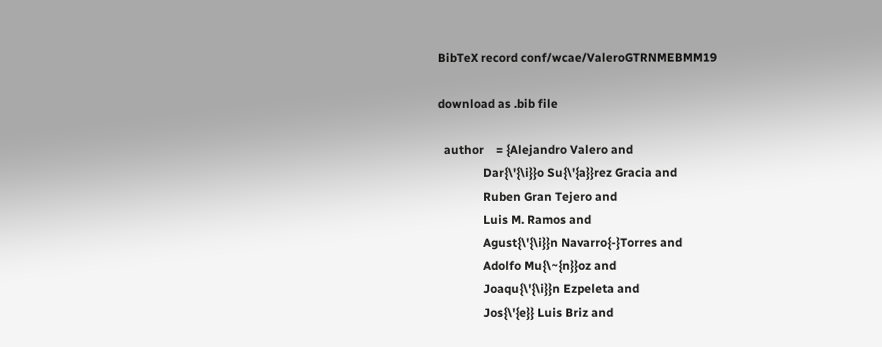BibTeX record conf/wcae/ValeroGTRNMEBMM19

download as .bib file

  author    = {Alejandro Valero and
               Dar{\'{\i}}o Su{\'{a}}rez Gracia and
               Ruben Gran Tejero and
               Luis M. Ramos and
               Agust{\'{\i}}n Navarro{-}Torres and
               Adolfo Mu{\~{n}}oz and
               Joaqu{\'{\i}}n Ezpeleta and
               Jos{\'{e}} Luis Briz and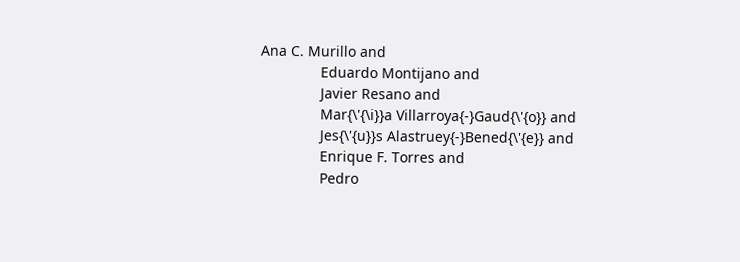Ana C. Murillo and
               Eduardo Montijano and
               Javier Resano and
               Mar{\'{\i}}a Villarroya{-}Gaud{\'{o}} and
               Jes{\'{u}}s Alastruey{-}Bened{\'{e}} and
               Enrique F. Torres and
               Pedro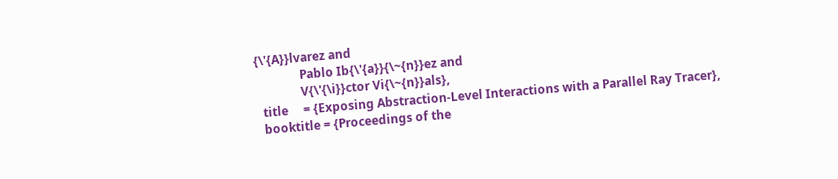{\'{A}}lvarez and
               Pablo Ib{\'{a}}{\~{n}}ez and
               V{\'{\i}}ctor Vi{\~{n}}als},
  title     = {Exposing Abstraction-Level Interactions with a Parallel Ray Tracer},
  booktitle = {Proceedings of the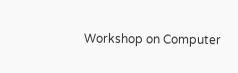Workshop on Computer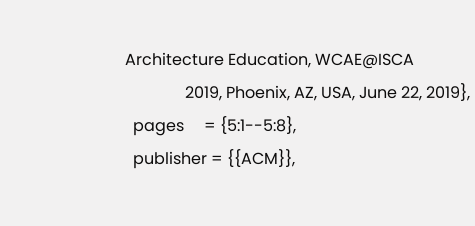Architecture Education, WCAE@ISCA
               2019, Phoenix, AZ, USA, June 22, 2019},
  pages     = {5:1--5:8},
  publisher = {{ACM}},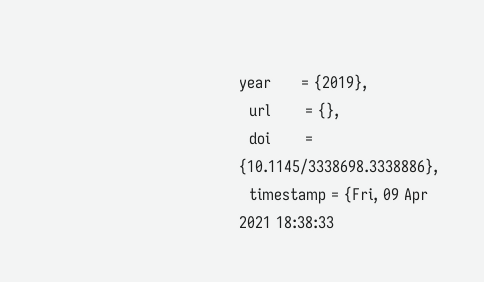year      = {2019},
  url       = {},
  doi       = {10.1145/3338698.3338886},
  timestamp = {Fri, 09 Apr 2021 18:38:33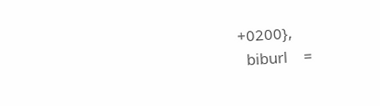+0200},
  biburl    =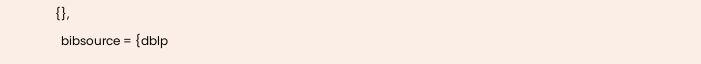{},
  bibsource = {dblp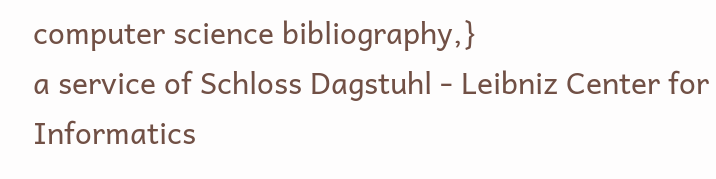computer science bibliography,}
a service of Schloss Dagstuhl - Leibniz Center for Informatics